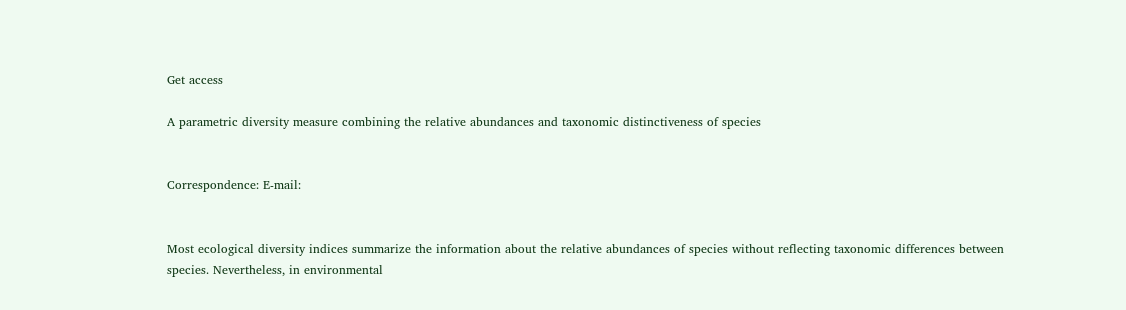Get access

A parametric diversity measure combining the relative abundances and taxonomic distinctiveness of species


Correspondence: E-mail:


Most ecological diversity indices summarize the information about the relative abundances of species without reflecting taxonomic differences between species. Nevertheless, in environmental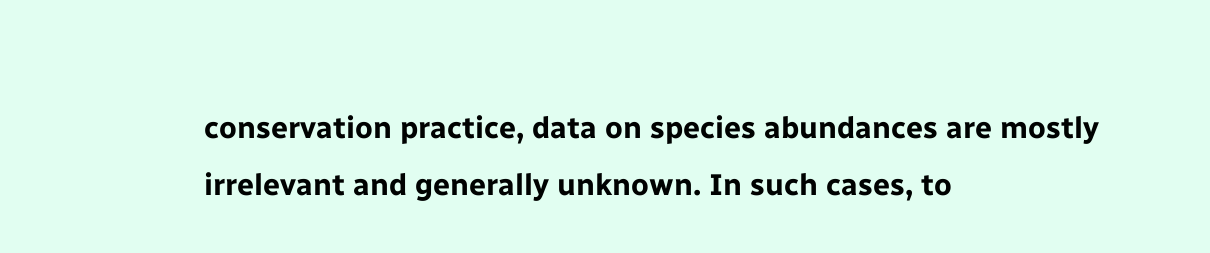conservation practice, data on species abundances are mostly irrelevant and generally unknown. In such cases, to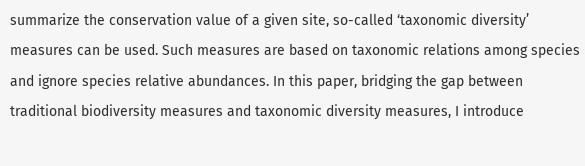summarize the conservation value of a given site, so-called ‘taxonomic diversity’ measures can be used. Such measures are based on taxonomic relations among species and ignore species relative abundances. In this paper, bridging the gap between traditional biodiversity measures and taxonomic diversity measures, I introduce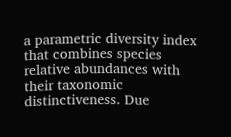a parametric diversity index that combines species relative abundances with their taxonomic distinctiveness. Due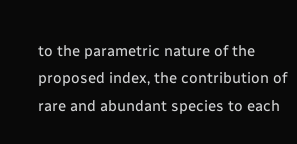to the parametric nature of the proposed index, the contribution of rare and abundant species to each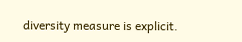diversity measure is explicit.